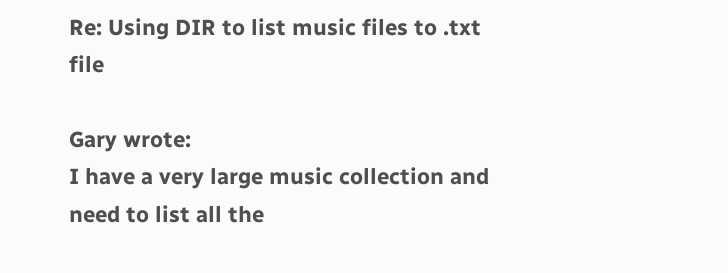Re: Using DIR to list music files to .txt file

Gary wrote:
I have a very large music collection and need to list all the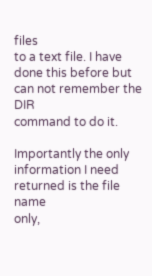files
to a text file. I have done this before but can not remember the DIR
command to do it.

Importantly the only information I need returned is the file name
only,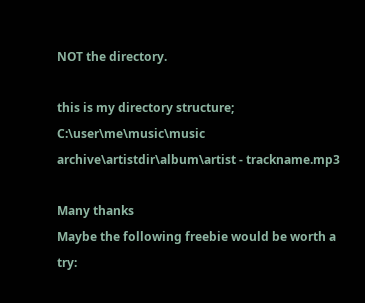NOT the directory.

this is my directory structure;
C:\user\me\music\music archive\artistdir\album\artist - trackname.mp3

Many thanks
Maybe the following freebie would be worth a try: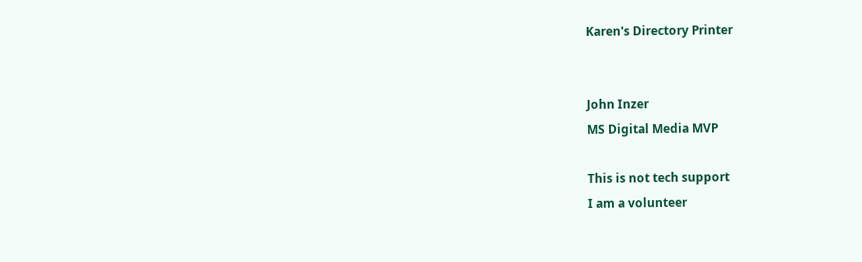Karen's Directory Printer


John Inzer
MS Digital Media MVP

This is not tech support
I am a volunteer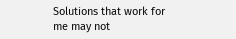Solutions that work for
me may not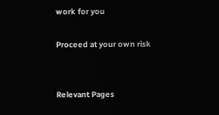work for you

Proceed at your own risk


Relevant Pages